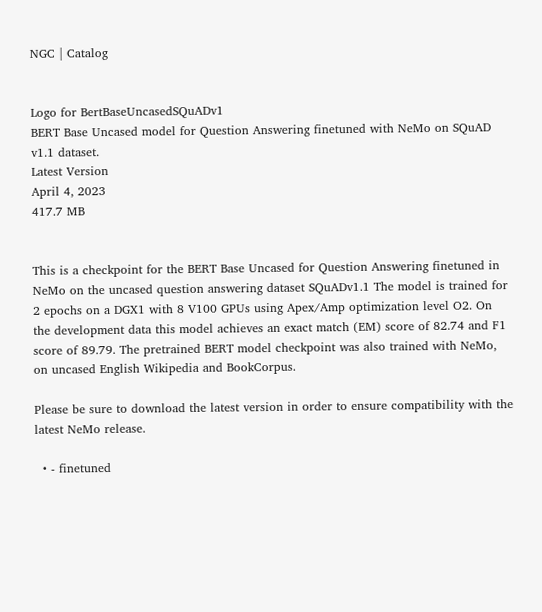NGC | Catalog


Logo for BertBaseUncasedSQuADv1
BERT Base Uncased model for Question Answering finetuned with NeMo on SQuAD v1.1 dataset.
Latest Version
April 4, 2023
417.7 MB


This is a checkpoint for the BERT Base Uncased for Question Answering finetuned in NeMo on the uncased question answering dataset SQuADv1.1 The model is trained for 2 epochs on a DGX1 with 8 V100 GPUs using Apex/Amp optimization level O2. On the development data this model achieves an exact match (EM) score of 82.74 and F1 score of 89.79. The pretrained BERT model checkpoint was also trained with NeMo, on uncased English Wikipedia and BookCorpus.

Please be sure to download the latest version in order to ensure compatibility with the latest NeMo release.

  • - finetuned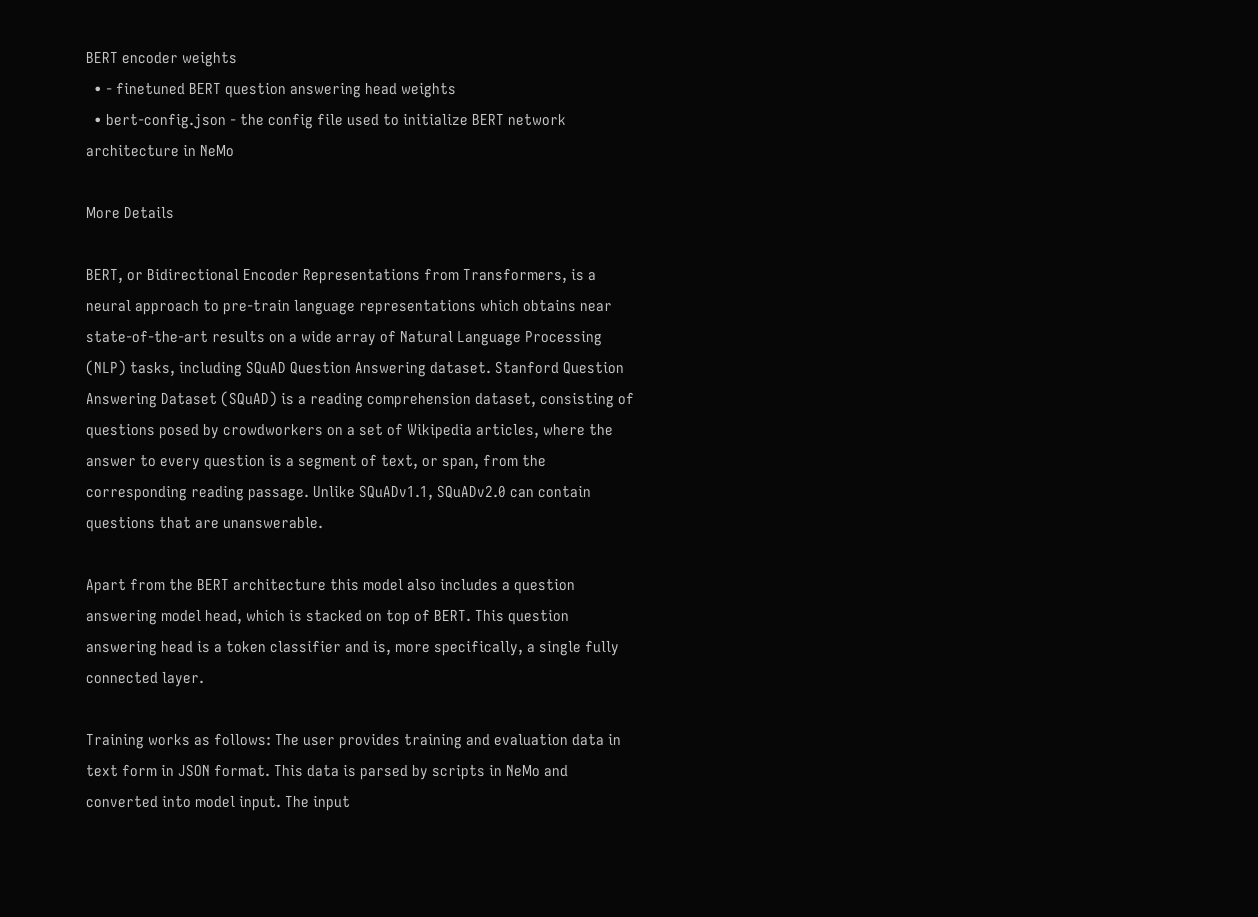BERT encoder weights
  • - finetuned BERT question answering head weights
  • bert-config.json - the config file used to initialize BERT network architecture in NeMo

More Details

BERT, or Bidirectional Encoder Representations from Transformers, is a neural approach to pre-train language representations which obtains near state-of-the-art results on a wide array of Natural Language Processing (NLP) tasks, including SQuAD Question Answering dataset. Stanford Question Answering Dataset (SQuAD) is a reading comprehension dataset, consisting of questions posed by crowdworkers on a set of Wikipedia articles, where the answer to every question is a segment of text, or span, from the corresponding reading passage. Unlike SQuADv1.1, SQuADv2.0 can contain questions that are unanswerable.

Apart from the BERT architecture this model also includes a question answering model head, which is stacked on top of BERT. This question answering head is a token classifier and is, more specifically, a single fully connected layer.

Training works as follows: The user provides training and evaluation data in text form in JSON format. This data is parsed by scripts in NeMo and converted into model input. The input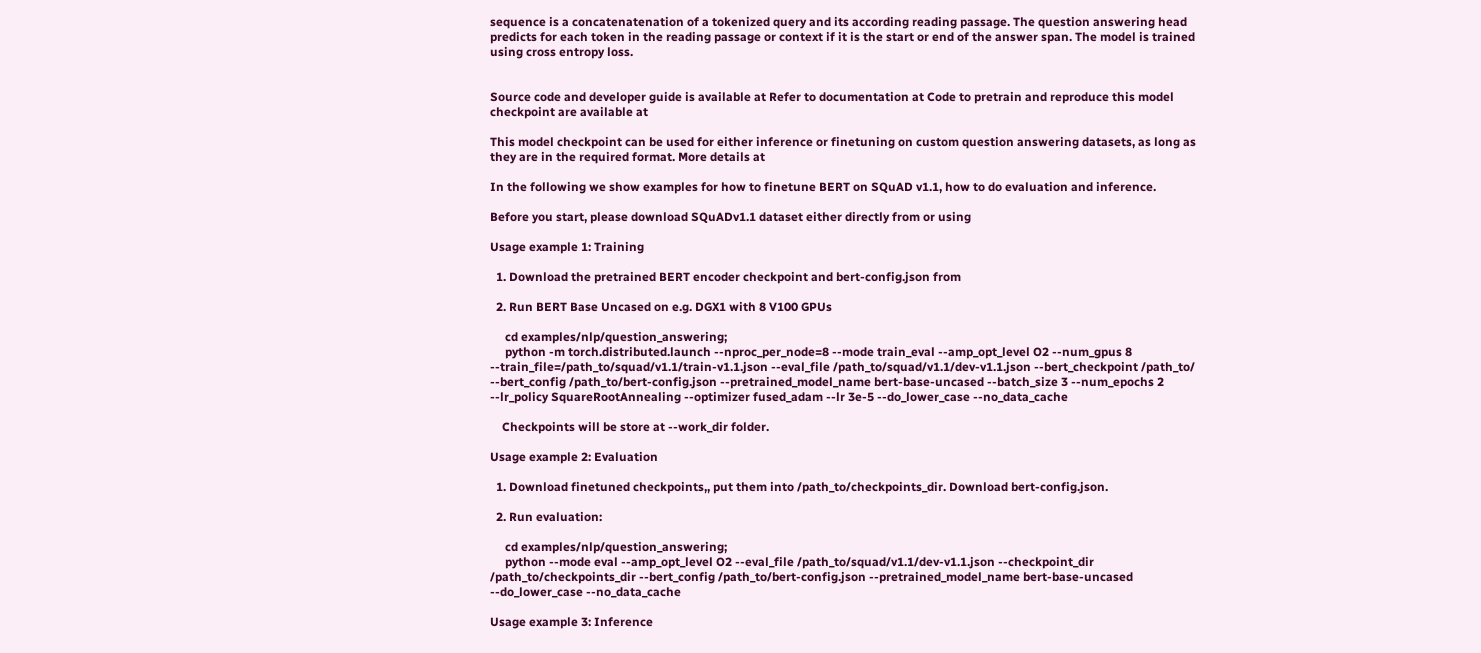sequence is a concatenatenation of a tokenized query and its according reading passage. The question answering head predicts for each token in the reading passage or context if it is the start or end of the answer span. The model is trained using cross entropy loss.


Source code and developer guide is available at Refer to documentation at Code to pretrain and reproduce this model checkpoint are available at

This model checkpoint can be used for either inference or finetuning on custom question answering datasets, as long as they are in the required format. More details at

In the following we show examples for how to finetune BERT on SQuAD v1.1, how to do evaluation and inference.

Before you start, please download SQuADv1.1 dataset either directly from or using

Usage example 1: Training

  1. Download the pretrained BERT encoder checkpoint and bert-config.json from

  2. Run BERT Base Uncased on e.g. DGX1 with 8 V100 GPUs

     cd examples/nlp/question_answering;
     python -m torch.distributed.launch --nproc_per_node=8 --mode train_eval --amp_opt_level O2 --num_gpus 8 --train_file=/path_to/squad/v1.1/train-v1.1.json --eval_file /path_to/squad/v1.1/dev-v1.1.json --bert_checkpoint /path_to/ --bert_config /path_to/bert-config.json --pretrained_model_name bert-base-uncased --batch_size 3 --num_epochs 2 --lr_policy SquareRootAnnealing --optimizer fused_adam --lr 3e-5 --do_lower_case --no_data_cache

    Checkpoints will be store at --work_dir folder.

Usage example 2: Evaluation

  1. Download finetuned checkpoints,, put them into /path_to/checkpoints_dir. Download bert-config.json.

  2. Run evaluation:

     cd examples/nlp/question_answering;
     python --mode eval --amp_opt_level O2 --eval_file /path_to/squad/v1.1/dev-v1.1.json --checkpoint_dir /path_to/checkpoints_dir --bert_config /path_to/bert-config.json --pretrained_model_name bert-base-uncased --do_lower_case --no_data_cache

Usage example 3: Inference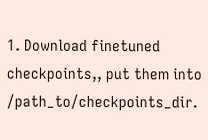1. Download finetuned checkpoints,, put them into /path_to/checkpoints_dir.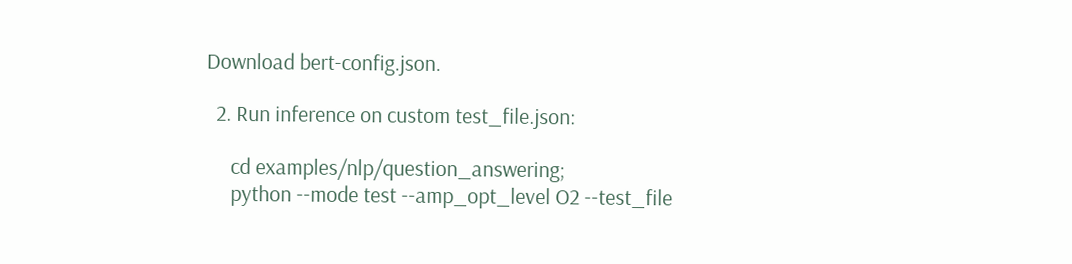Download bert-config.json.

  2. Run inference on custom test_file.json:

     cd examples/nlp/question_answering;
     python --mode test --amp_opt_level O2 --test_file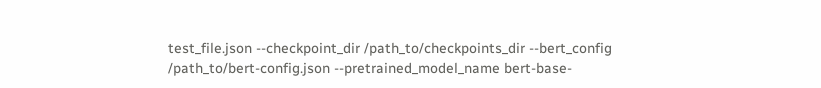test_file.json --checkpoint_dir /path_to/checkpoints_dir --bert_config /path_to/bert-config.json --pretrained_model_name bert-base-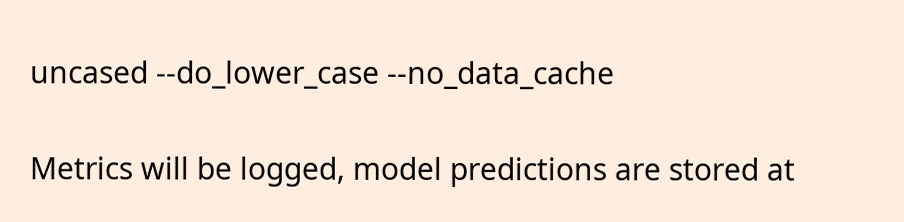uncased --do_lower_case --no_data_cache

Metrics will be logged, model predictions are stored at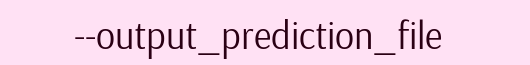--output_prediction_file